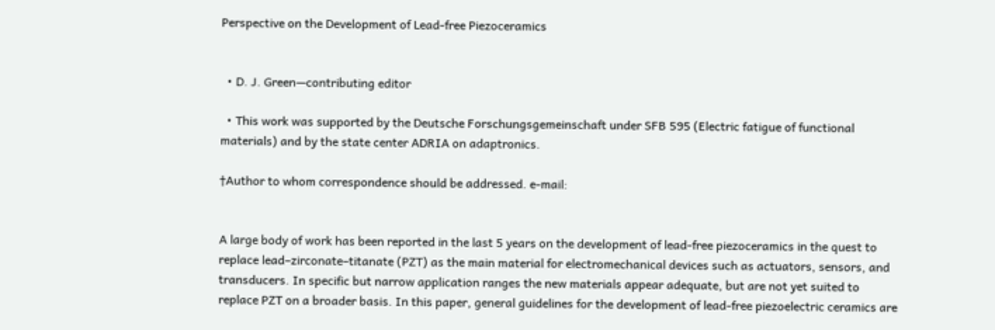Perspective on the Development of Lead-free Piezoceramics


  • D. J. Green—contributing editor

  • This work was supported by the Deutsche Forschungsgemeinschaft under SFB 595 (Electric fatigue of functional materials) and by the state center ADRIA on adaptronics.

†Author to whom correspondence should be addressed. e-mail:


A large body of work has been reported in the last 5 years on the development of lead-free piezoceramics in the quest to replace lead–zirconate–titanate (PZT) as the main material for electromechanical devices such as actuators, sensors, and transducers. In specific but narrow application ranges the new materials appear adequate, but are not yet suited to replace PZT on a broader basis. In this paper, general guidelines for the development of lead-free piezoelectric ceramics are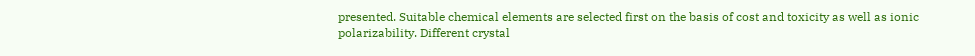presented. Suitable chemical elements are selected first on the basis of cost and toxicity as well as ionic polarizability. Different crystal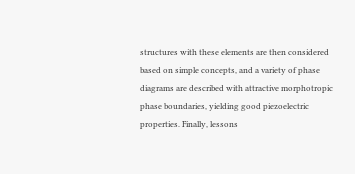structures with these elements are then considered based on simple concepts, and a variety of phase diagrams are described with attractive morphotropic phase boundaries, yielding good piezoelectric properties. Finally, lessons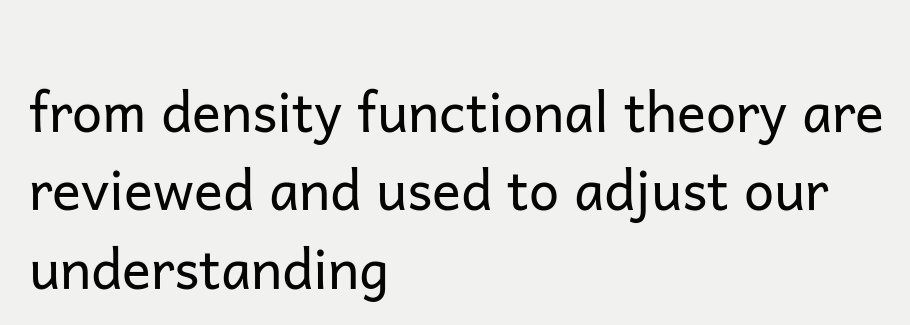from density functional theory are reviewed and used to adjust our understanding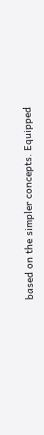based on the simpler concepts. Equipped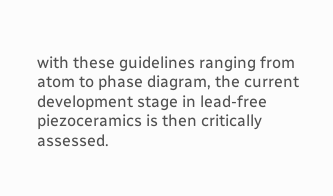with these guidelines ranging from atom to phase diagram, the current development stage in lead-free piezoceramics is then critically assessed.